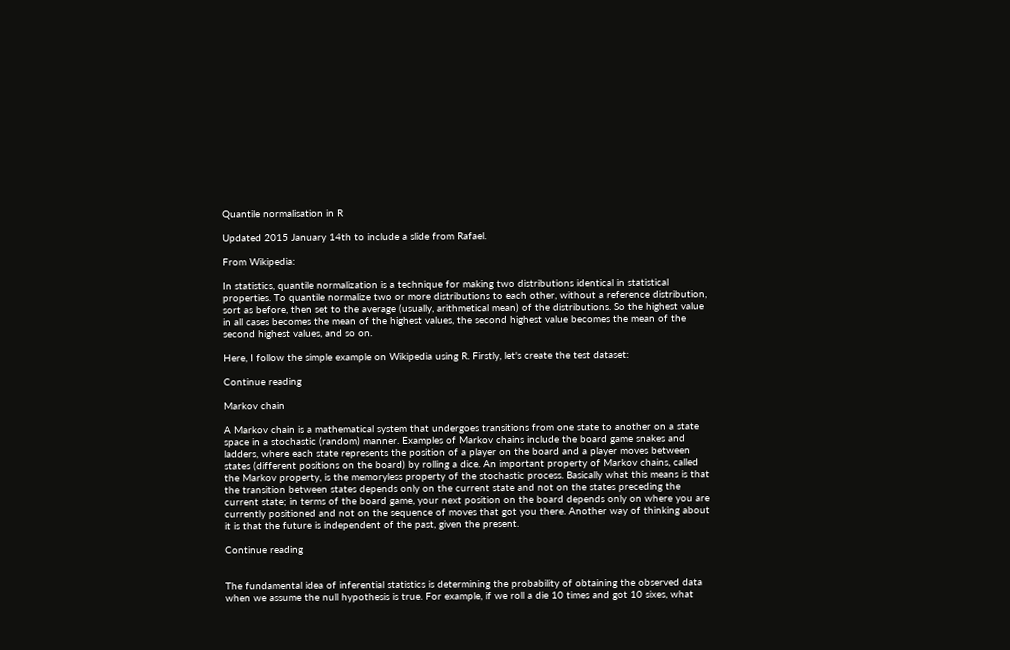Quantile normalisation in R

Updated 2015 January 14th to include a slide from Rafael.

From Wikipedia:

In statistics, quantile normalization is a technique for making two distributions identical in statistical properties. To quantile normalize two or more distributions to each other, without a reference distribution, sort as before, then set to the average (usually, arithmetical mean) of the distributions. So the highest value in all cases becomes the mean of the highest values, the second highest value becomes the mean of the second highest values, and so on.

Here, I follow the simple example on Wikipedia using R. Firstly, let's create the test dataset:

Continue reading

Markov chain

A Markov chain is a mathematical system that undergoes transitions from one state to another on a state space in a stochastic (random) manner. Examples of Markov chains include the board game snakes and ladders, where each state represents the position of a player on the board and a player moves between states (different positions on the board) by rolling a dice. An important property of Markov chains, called the Markov property, is the memoryless property of the stochastic process. Basically what this means is that the transition between states depends only on the current state and not on the states preceding the current state; in terms of the board game, your next position on the board depends only on where you are currently positioned and not on the sequence of moves that got you there. Another way of thinking about it is that the future is independent of the past, given the present.

Continue reading


The fundamental idea of inferential statistics is determining the probability of obtaining the observed data when we assume the null hypothesis is true. For example, if we roll a die 10 times and got 10 sixes, what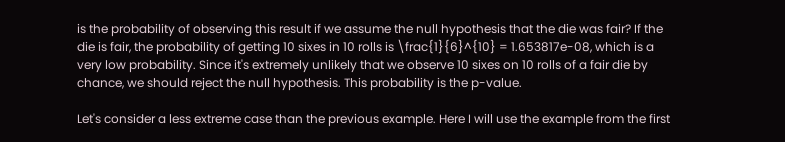is the probability of observing this result if we assume the null hypothesis that the die was fair? If the die is fair, the probability of getting 10 sixes in 10 rolls is \frac{1}{6}^{10} = 1.653817e-08, which is a very low probability. Since it's extremely unlikely that we observe 10 sixes on 10 rolls of a fair die by chance, we should reject the null hypothesis. This probability is the p-value.

Let's consider a less extreme case than the previous example. Here I will use the example from the first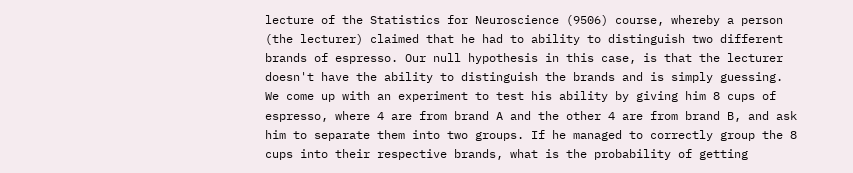lecture of the Statistics for Neuroscience (9506) course, whereby a person (the lecturer) claimed that he had to ability to distinguish two different brands of espresso. Our null hypothesis in this case, is that the lecturer doesn't have the ability to distinguish the brands and is simply guessing. We come up with an experiment to test his ability by giving him 8 cups of espresso, where 4 are from brand A and the other 4 are from brand B, and ask him to separate them into two groups. If he managed to correctly group the 8 cups into their respective brands, what is the probability of getting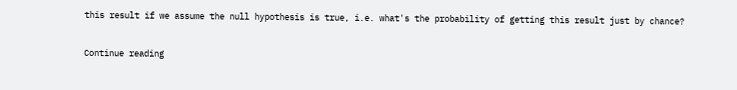this result if we assume the null hypothesis is true, i.e. what's the probability of getting this result just by chance?

Continue reading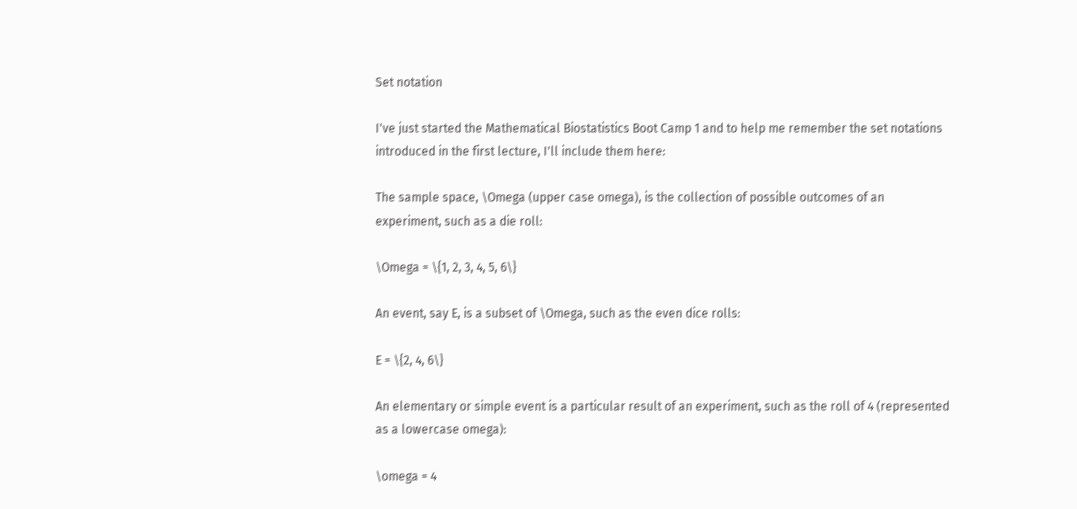Set notation

I've just started the Mathematical Biostatistics Boot Camp 1 and to help me remember the set notations introduced in the first lecture, I'll include them here:

The sample space, \Omega (upper case omega), is the collection of possible outcomes of an experiment, such as a die roll:

\Omega = \{1, 2, 3, 4, 5, 6\}

An event, say E, is a subset of \Omega, such as the even dice rolls:

E = \{2, 4, 6\}

An elementary or simple event is a particular result of an experiment, such as the roll of 4 (represented as a lowercase omega):

\omega = 4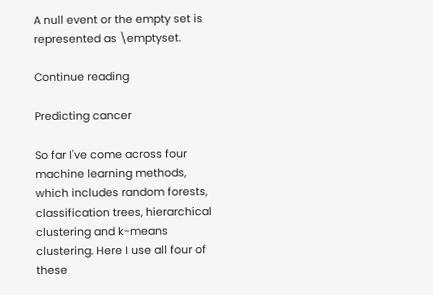A null event or the empty set is represented as \emptyset.

Continue reading

Predicting cancer

So far I've come across four machine learning methods, which includes random forests, classification trees, hierarchical clustering and k-means clustering. Here I use all four of these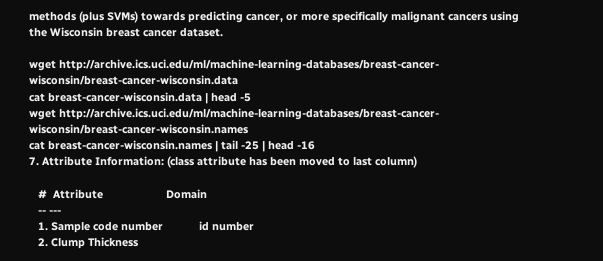methods (plus SVMs) towards predicting cancer, or more specifically malignant cancers using the Wisconsin breast cancer dataset.

wget http://archive.ics.uci.edu/ml/machine-learning-databases/breast-cancer-wisconsin/breast-cancer-wisconsin.data
cat breast-cancer-wisconsin.data | head -5
wget http://archive.ics.uci.edu/ml/machine-learning-databases/breast-cancer-wisconsin/breast-cancer-wisconsin.names
cat breast-cancer-wisconsin.names | tail -25 | head -16
7. Attribute Information: (class attribute has been moved to last column)

   #  Attribute                     Domain
   -- ---
   1. Sample code number            id number
   2. Clump Thickness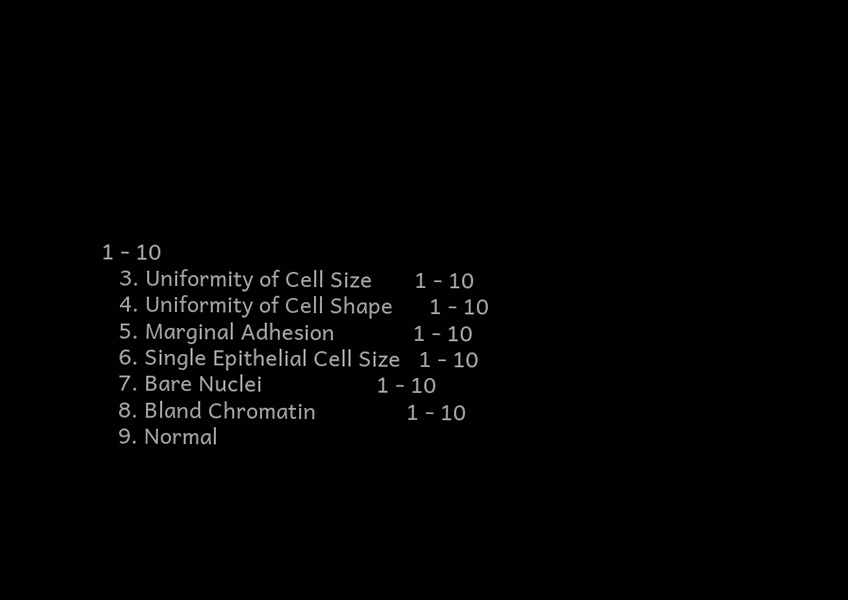1 - 10
   3. Uniformity of Cell Size       1 - 10
   4. Uniformity of Cell Shape      1 - 10
   5. Marginal Adhesion             1 - 10
   6. Single Epithelial Cell Size   1 - 10
   7. Bare Nuclei                   1 - 10
   8. Bland Chromatin               1 - 10
   9. Normal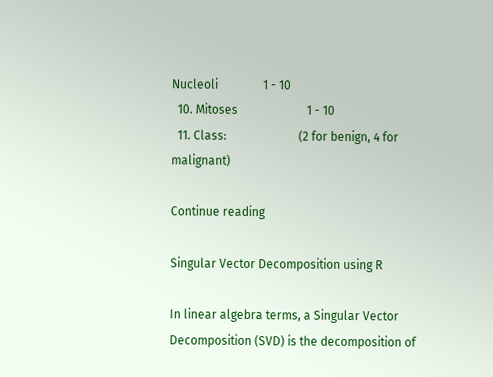Nucleoli               1 - 10
  10. Mitoses                       1 - 10
  11. Class:                        (2 for benign, 4 for malignant)

Continue reading

Singular Vector Decomposition using R

In linear algebra terms, a Singular Vector Decomposition (SVD) is the decomposition of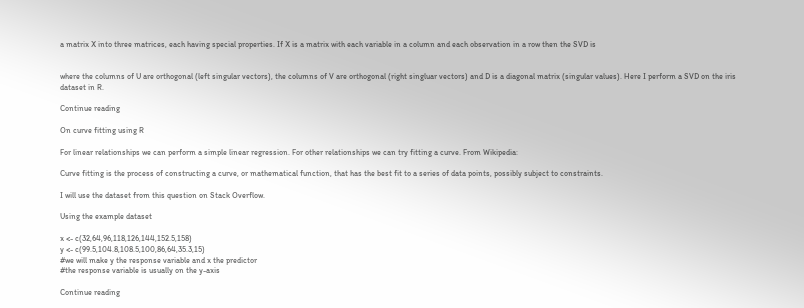a matrix X into three matrices, each having special properties. If X is a matrix with each variable in a column and each observation in a row then the SVD is


where the columns of U are orthogonal (left singular vectors), the columns of V are orthogonal (right singluar vectors) and D is a diagonal matrix (singular values). Here I perform a SVD on the iris dataset in R.

Continue reading

On curve fitting using R

For linear relationships we can perform a simple linear regression. For other relationships we can try fitting a curve. From Wikipedia:

Curve fitting is the process of constructing a curve, or mathematical function, that has the best fit to a series of data points, possibly subject to constraints.

I will use the dataset from this question on Stack Overflow.

Using the example dataset

x <- c(32,64,96,118,126,144,152.5,158)
y <- c(99.5,104.8,108.5,100,86,64,35.3,15)
#we will make y the response variable and x the predictor
#the response variable is usually on the y-axis

Continue reading